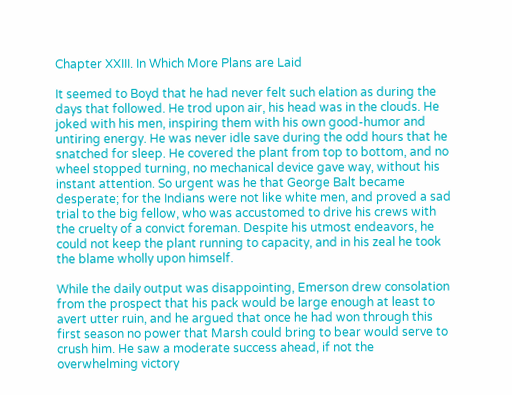Chapter XXIII. In Which More Plans are Laid

It seemed to Boyd that he had never felt such elation as during the days that followed. He trod upon air, his head was in the clouds. He joked with his men, inspiring them with his own good-humor and untiring energy. He was never idle save during the odd hours that he snatched for sleep. He covered the plant from top to bottom, and no wheel stopped turning, no mechanical device gave way, without his instant attention. So urgent was he that George Balt became desperate; for the Indians were not like white men, and proved a sad trial to the big fellow, who was accustomed to drive his crews with the cruelty of a convict foreman. Despite his utmost endeavors, he could not keep the plant running to capacity, and in his zeal he took the blame wholly upon himself.

While the daily output was disappointing, Emerson drew consolation from the prospect that his pack would be large enough at least to avert utter ruin, and he argued that once he had won through this first season no power that Marsh could bring to bear would serve to crush him. He saw a moderate success ahead, if not the overwhelming victory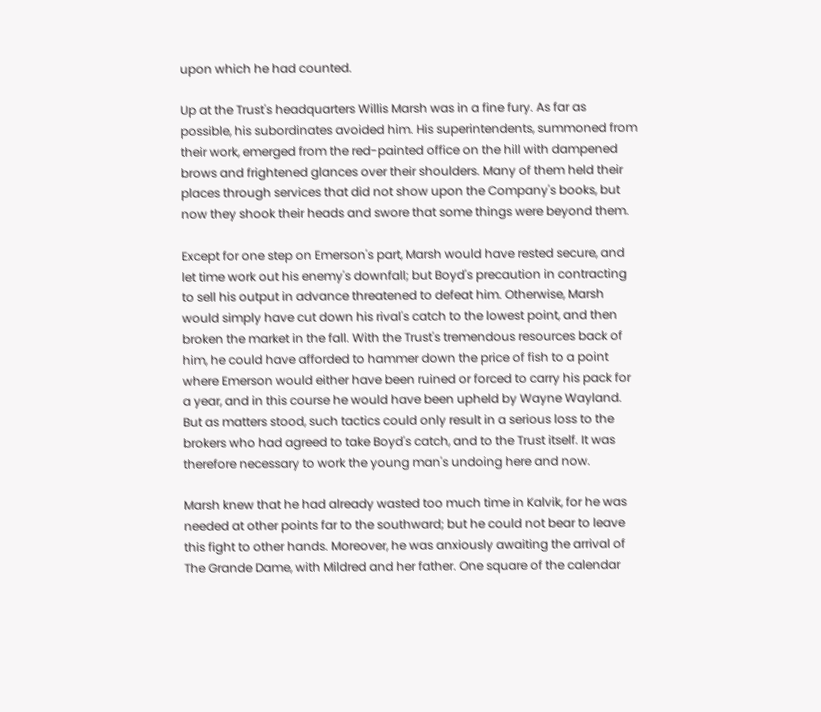upon which he had counted.

Up at the Trust's headquarters Willis Marsh was in a fine fury. As far as possible, his subordinates avoided him. His superintendents, summoned from their work, emerged from the red-painted office on the hill with dampened brows and frightened glances over their shoulders. Many of them held their places through services that did not show upon the Company's books, but now they shook their heads and swore that some things were beyond them.

Except for one step on Emerson's part, Marsh would have rested secure, and let time work out his enemy's downfall; but Boyd's precaution in contracting to sell his output in advance threatened to defeat him. Otherwise, Marsh would simply have cut down his rival's catch to the lowest point, and then broken the market in the fall. With the Trust's tremendous resources back of him, he could have afforded to hammer down the price of fish to a point where Emerson would either have been ruined or forced to carry his pack for a year, and in this course he would have been upheld by Wayne Wayland. But as matters stood, such tactics could only result in a serious loss to the brokers who had agreed to take Boyd's catch, and to the Trust itself. It was therefore necessary to work the young man's undoing here and now.

Marsh knew that he had already wasted too much time in Kalvik, for he was needed at other points far to the southward; but he could not bear to leave this fight to other hands. Moreover, he was anxiously awaiting the arrival of The Grande Dame, with Mildred and her father. One square of the calendar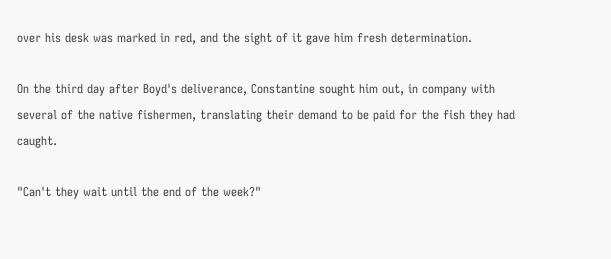over his desk was marked in red, and the sight of it gave him fresh determination.

On the third day after Boyd's deliverance, Constantine sought him out, in company with several of the native fishermen, translating their demand to be paid for the fish they had caught.

"Can't they wait until the end of the week?"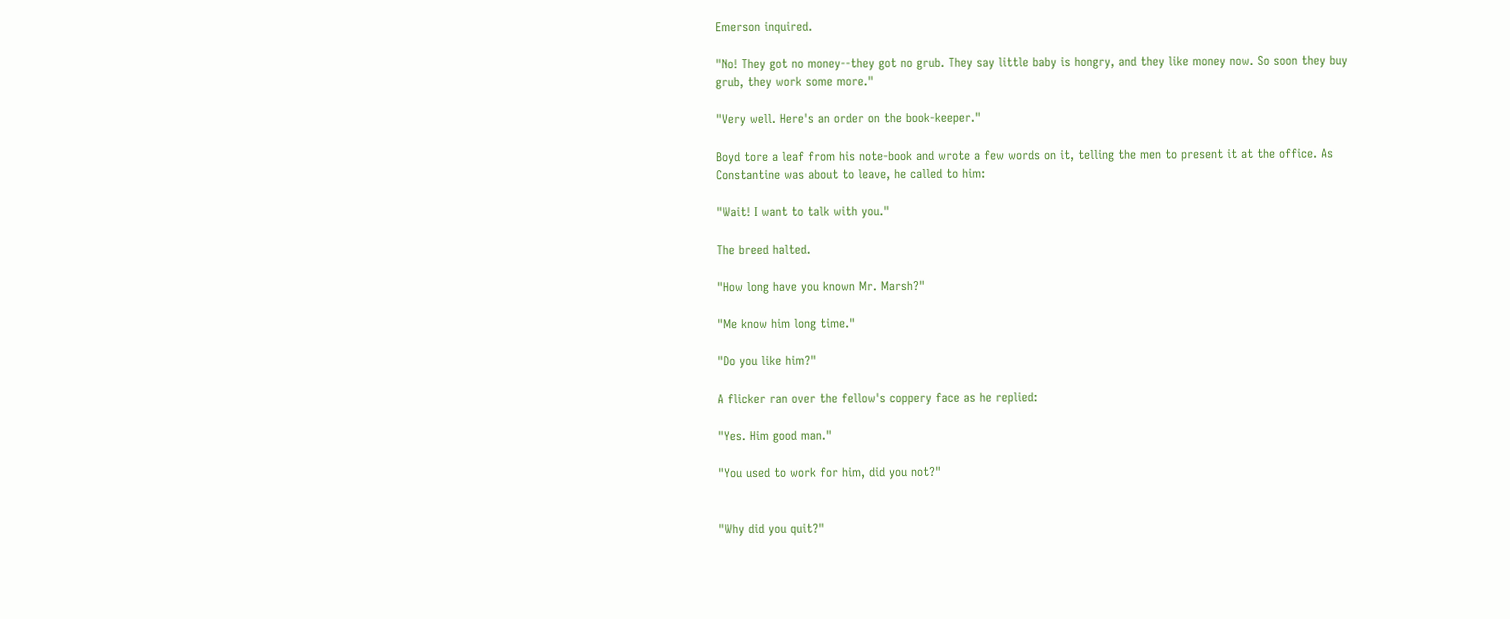Emerson inquired.

"No! They got no money--they got no grub. They say little baby is hongry, and they like money now. So soon they buy grub, they work some more."

"Very well. Here's an order on the book-keeper."

Boyd tore a leaf from his note-book and wrote a few words on it, telling the men to present it at the office. As Constantine was about to leave, he called to him:

"Wait! I want to talk with you."

The breed halted.

"How long have you known Mr. Marsh?"

"Me know him long time."

"Do you like him?"

A flicker ran over the fellow's coppery face as he replied:

"Yes. Him good man."

"You used to work for him, did you not?"


"Why did you quit?"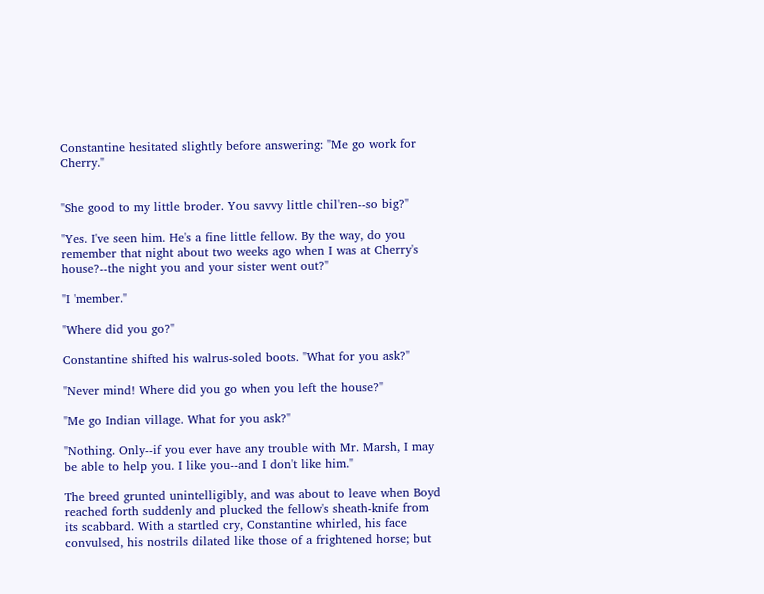Constantine hesitated slightly before answering: "Me go work for Cherry."


"She good to my little broder. You savvy little chil'ren--so big?"

"Yes. I've seen him. He's a fine little fellow. By the way, do you remember that night about two weeks ago when I was at Cherry's house?--the night you and your sister went out?"

"I 'member."

"Where did you go?"

Constantine shifted his walrus-soled boots. "What for you ask?"

"Never mind! Where did you go when you left the house?"

"Me go Indian village. What for you ask?"

"Nothing. Only--if you ever have any trouble with Mr. Marsh, I may be able to help you. I like you--and I don't like him."

The breed grunted unintelligibly, and was about to leave when Boyd reached forth suddenly and plucked the fellow's sheath-knife from its scabbard. With a startled cry, Constantine whirled, his face convulsed, his nostrils dilated like those of a frightened horse; but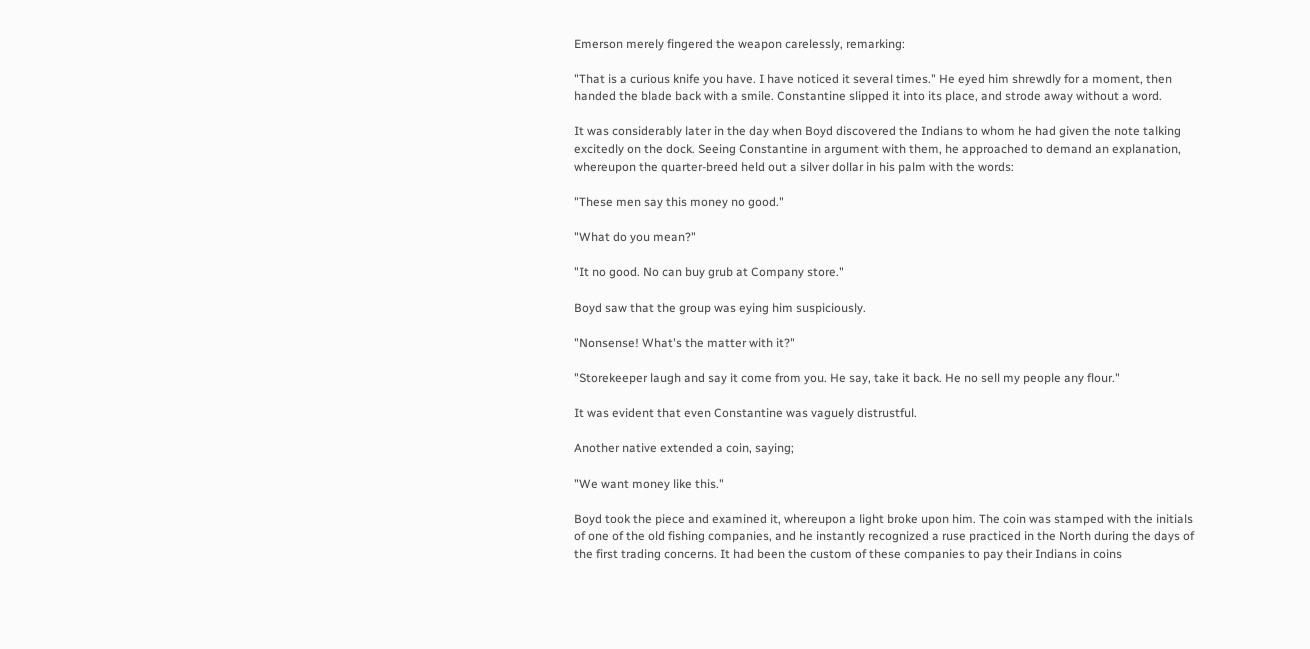Emerson merely fingered the weapon carelessly, remarking:

"That is a curious knife you have. I have noticed it several times." He eyed him shrewdly for a moment, then handed the blade back with a smile. Constantine slipped it into its place, and strode away without a word.

It was considerably later in the day when Boyd discovered the Indians to whom he had given the note talking excitedly on the dock. Seeing Constantine in argument with them, he approached to demand an explanation, whereupon the quarter-breed held out a silver dollar in his palm with the words:

"These men say this money no good."

"What do you mean?"

"It no good. No can buy grub at Company store."

Boyd saw that the group was eying him suspiciously.

"Nonsense! What's the matter with it?"

"Storekeeper laugh and say it come from you. He say, take it back. He no sell my people any flour."

It was evident that even Constantine was vaguely distrustful.

Another native extended a coin, saying;

"We want money like this."

Boyd took the piece and examined it, whereupon a light broke upon him. The coin was stamped with the initials of one of the old fishing companies, and he instantly recognized a ruse practiced in the North during the days of the first trading concerns. It had been the custom of these companies to pay their Indians in coins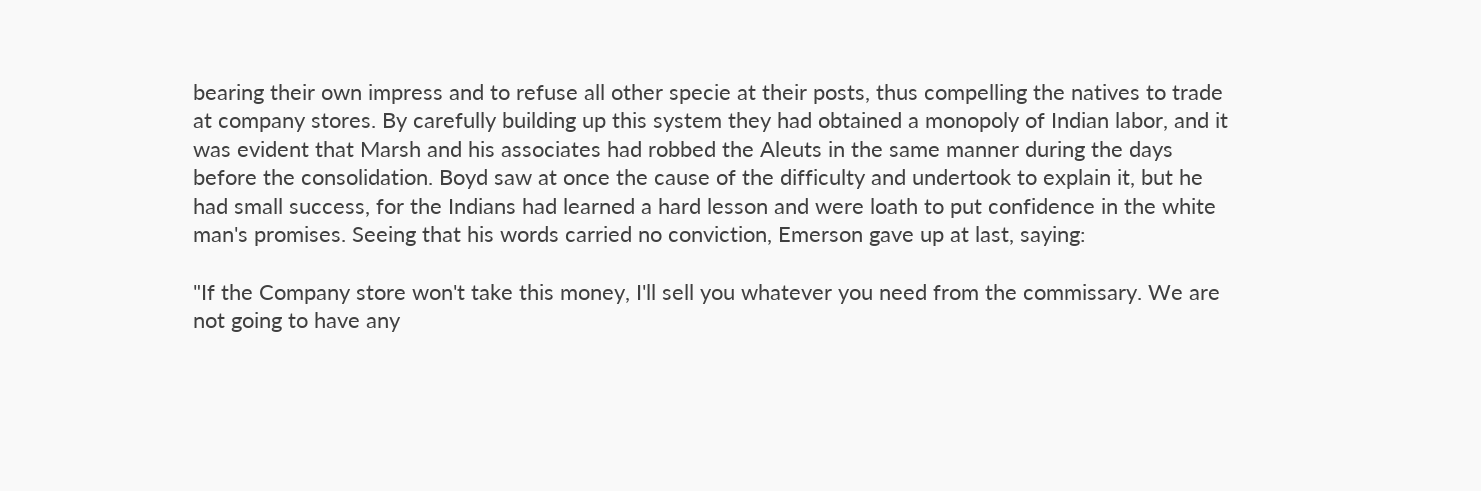bearing their own impress and to refuse all other specie at their posts, thus compelling the natives to trade at company stores. By carefully building up this system they had obtained a monopoly of Indian labor, and it was evident that Marsh and his associates had robbed the Aleuts in the same manner during the days before the consolidation. Boyd saw at once the cause of the difficulty and undertook to explain it, but he had small success, for the Indians had learned a hard lesson and were loath to put confidence in the white man's promises. Seeing that his words carried no conviction, Emerson gave up at last, saying:

"If the Company store won't take this money, I'll sell you whatever you need from the commissary. We are not going to have any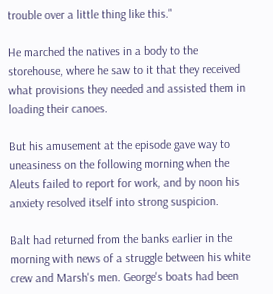trouble over a little thing like this."

He marched the natives in a body to the storehouse, where he saw to it that they received what provisions they needed and assisted them in loading their canoes.

But his amusement at the episode gave way to uneasiness on the following morning when the Aleuts failed to report for work, and by noon his anxiety resolved itself into strong suspicion.

Balt had returned from the banks earlier in the morning with news of a struggle between his white crew and Marsh's men. George's boats had been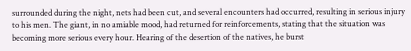surrounded during the night, nets had been cut, and several encounters had occurred, resulting in serious injury to his men. The giant, in no amiable mood, had returned for reinforcements, stating that the situation was becoming more serious every hour. Hearing of the desertion of the natives, he burst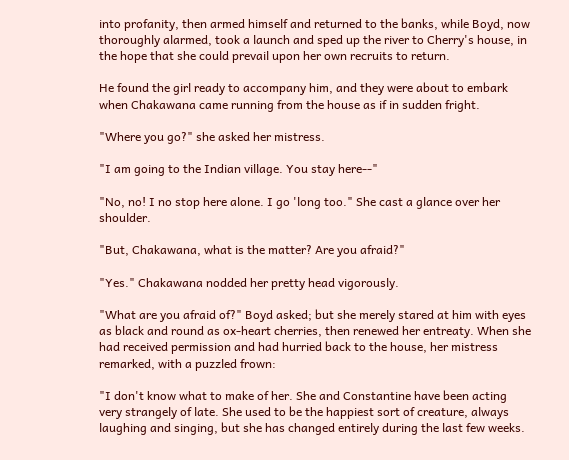into profanity, then armed himself and returned to the banks, while Boyd, now thoroughly alarmed, took a launch and sped up the river to Cherry's house, in the hope that she could prevail upon her own recruits to return.

He found the girl ready to accompany him, and they were about to embark when Chakawana came running from the house as if in sudden fright.

"Where you go?" she asked her mistress.

"I am going to the Indian village. You stay here--"

"No, no! I no stop here alone. I go 'long too." She cast a glance over her shoulder.

"But, Chakawana, what is the matter? Are you afraid?"

"Yes." Chakawana nodded her pretty head vigorously.

"What are you afraid of?" Boyd asked; but she merely stared at him with eyes as black and round as ox-heart cherries, then renewed her entreaty. When she had received permission and had hurried back to the house, her mistress remarked, with a puzzled frown:

"I don't know what to make of her. She and Constantine have been acting very strangely of late. She used to be the happiest sort of creature, always laughing and singing, but she has changed entirely during the last few weeks.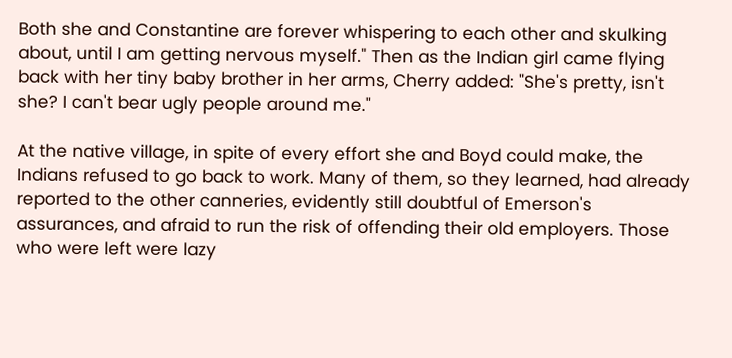Both she and Constantine are forever whispering to each other and skulking about, until I am getting nervous myself." Then as the Indian girl came flying back with her tiny baby brother in her arms, Cherry added: "She's pretty, isn't she? I can't bear ugly people around me."

At the native village, in spite of every effort she and Boyd could make, the Indians refused to go back to work. Many of them, so they learned, had already reported to the other canneries, evidently still doubtful of Emerson's assurances, and afraid to run the risk of offending their old employers. Those who were left were lazy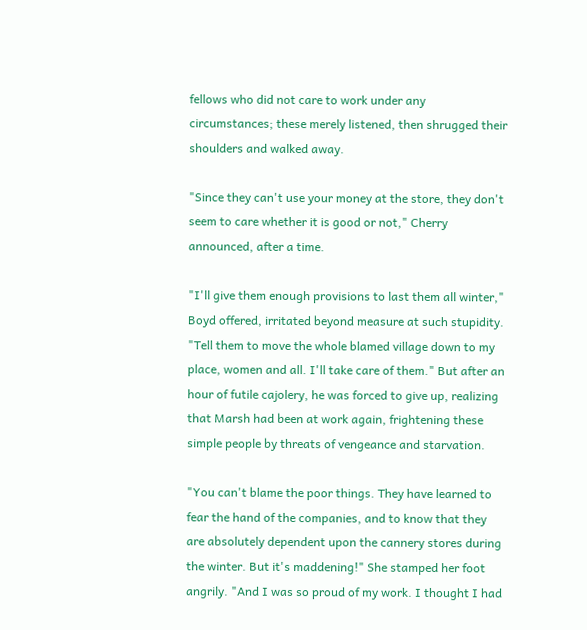fellows who did not care to work under any circumstances; these merely listened, then shrugged their shoulders and walked away.

"Since they can't use your money at the store, they don't seem to care whether it is good or not," Cherry announced, after a time.

"I'll give them enough provisions to last them all winter," Boyd offered, irritated beyond measure at such stupidity. "Tell them to move the whole blamed village down to my place, women and all. I'll take care of them." But after an hour of futile cajolery, he was forced to give up, realizing that Marsh had been at work again, frightening these simple people by threats of vengeance and starvation.

"You can't blame the poor things. They have learned to fear the hand of the companies, and to know that they are absolutely dependent upon the cannery stores during the winter. But it's maddening!" She stamped her foot angrily. "And I was so proud of my work. I thought I had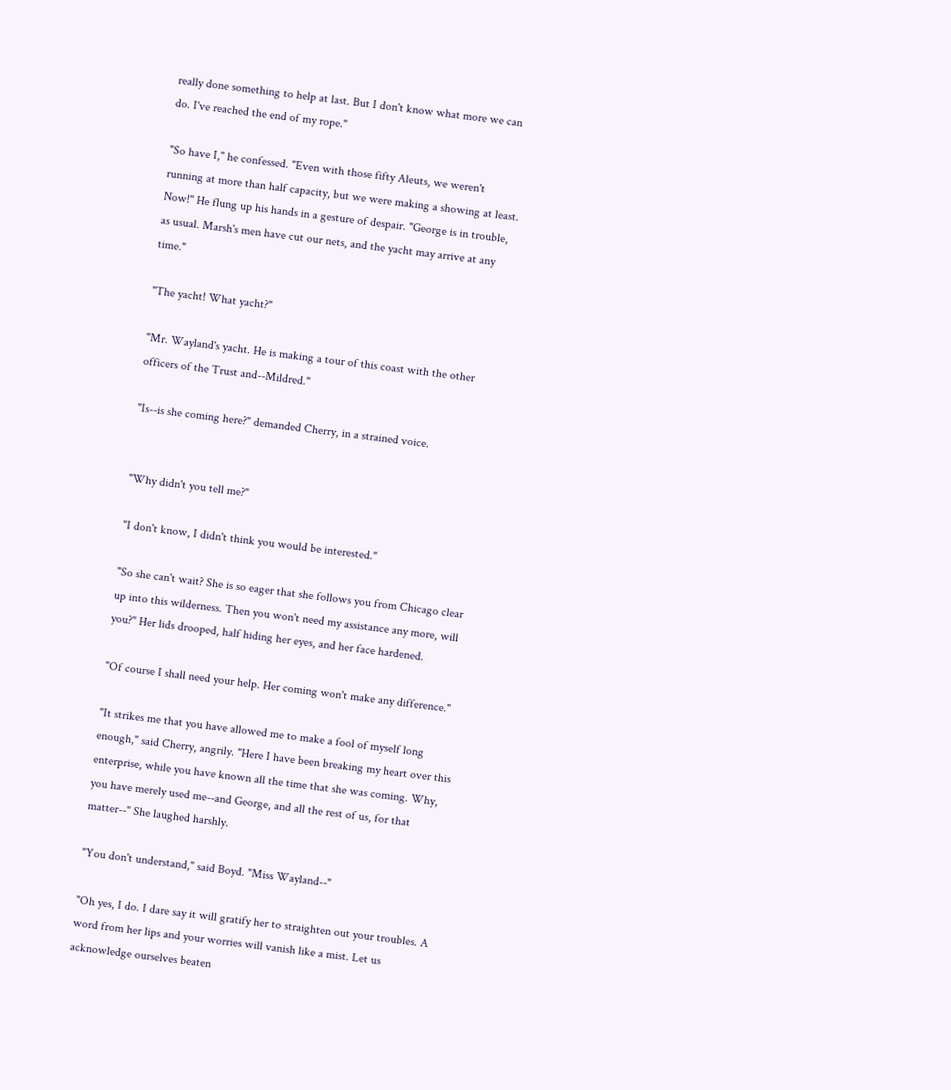really done something to help at last. But I don't know what more we can do. I've reached the end of my rope."

"So have I," he confessed. "Even with those fifty Aleuts, we weren't running at more than half capacity, but we were making a showing at least. Now!" He flung up his hands in a gesture of despair. "George is in trouble, as usual. Marsh's men have cut our nets, and the yacht may arrive at any time."

"The yacht! What yacht?"

"Mr. Wayland's yacht. He is making a tour of this coast with the other officers of the Trust and--Mildred."

"Is--is she coming here?" demanded Cherry, in a strained voice.


"Why didn't you tell me?"

"I don't know, I didn't think you would be interested."

"So she can't wait? She is so eager that she follows you from Chicago clear up into this wilderness. Then you won't need my assistance any more, will you?" Her lids drooped, half hiding her eyes, and her face hardened.

"Of course I shall need your help. Her coming won't make any difference."

"It strikes me that you have allowed me to make a fool of myself long enough," said Cherry, angrily. "Here I have been breaking my heart over this enterprise, while you have known all the time that she was coming. Why, you have merely used me--and George, and all the rest of us, for that matter--" She laughed harshly.

"You don't understand," said Boyd. "Miss Wayland--"

"Oh yes, I do. I dare say it will gratify her to straighten out your troubles. A word from her lips and your worries will vanish like a mist. Let us acknowledge ourselves beaten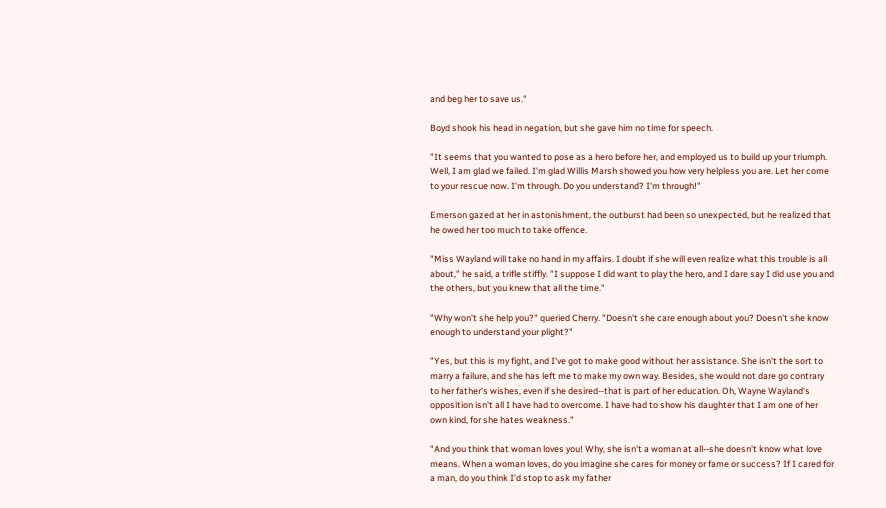and beg her to save us."

Boyd shook his head in negation, but she gave him no time for speech.

"It seems that you wanted to pose as a hero before her, and employed us to build up your triumph. Well, I am glad we failed. I'm glad Willis Marsh showed you how very helpless you are. Let her come to your rescue now. I'm through. Do you understand? I'm through!"

Emerson gazed at her in astonishment, the outburst had been so unexpected, but he realized that he owed her too much to take offence.

"Miss Wayland will take no hand in my affairs. I doubt if she will even realize what this trouble is all about," he said, a trifle stiffly. "I suppose I did want to play the hero, and I dare say I did use you and the others, but you knew that all the time."

"Why won't she help you?" queried Cherry. "Doesn't she care enough about you? Doesn't she know enough to understand your plight?"

"Yes, but this is my fight, and I've got to make good without her assistance. She isn't the sort to marry a failure, and she has left me to make my own way. Besides, she would not dare go contrary to her father's wishes, even if she desired--that is part of her education. Oh, Wayne Wayland's opposition isn't all I have had to overcome. I have had to show his daughter that I am one of her own kind, for she hates weakness."

"And you think that woman loves you! Why, she isn't a woman at all--she doesn't know what love means. When a woman loves, do you imagine she cares for money or fame or success? If I cared for a man, do you think I'd stop to ask my father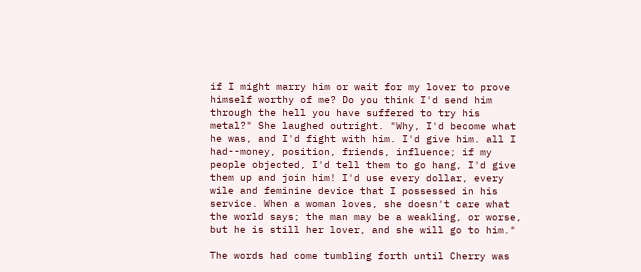if I might marry him or wait for my lover to prove himself worthy of me? Do you think I'd send him through the hell you have suffered to try his metal?" She laughed outright. "Why, I'd become what he was, and I'd fight with him. I'd give him. all I had--money, position, friends, influence; if my people objected, I'd tell them to go hang, I'd give them up and join him! I'd use every dollar, every wile and feminine device that I possessed in his service. When a woman loves, she doesn't care what the world says; the man may be a weakling, or worse, but he is still her lover, and she will go to him."

The words had come tumbling forth until Cherry was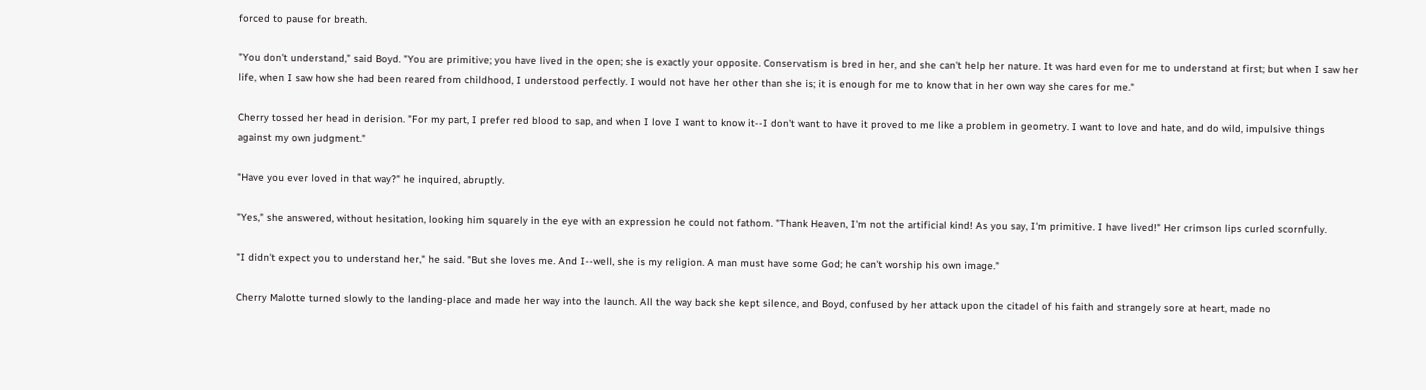forced to pause for breath.

"You don't understand," said Boyd. "You are primitive; you have lived in the open; she is exactly your opposite. Conservatism is bred in her, and she can't help her nature. It was hard even for me to understand at first; but when I saw her life, when I saw how she had been reared from childhood, I understood perfectly. I would not have her other than she is; it is enough for me to know that in her own way she cares for me."

Cherry tossed her head in derision. "For my part, I prefer red blood to sap, and when I love I want to know it--I don't want to have it proved to me like a problem in geometry. I want to love and hate, and do wild, impulsive things against my own judgment."

"Have you ever loved in that way?" he inquired, abruptly.

"Yes," she answered, without hesitation, looking him squarely in the eye with an expression he could not fathom. "Thank Heaven, I'm not the artificial kind! As you say, I'm primitive. I have lived!" Her crimson lips curled scornfully.

"I didn't expect you to understand her," he said. "But she loves me. And I--well, she is my religion. A man must have some God; he can't worship his own image."

Cherry Malotte turned slowly to the landing-place and made her way into the launch. All the way back she kept silence, and Boyd, confused by her attack upon the citadel of his faith and strangely sore at heart, made no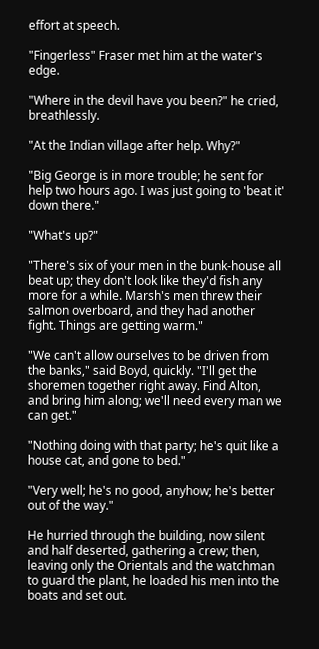effort at speech.

"Fingerless" Fraser met him at the water's edge.

"Where in the devil have you been?" he cried, breathlessly.

"At the Indian village after help. Why?"

"Big George is in more trouble; he sent for help two hours ago. I was just going to 'beat it' down there."

"What's up?"

"There's six of your men in the bunk-house all beat up; they don't look like they'd fish any more for a while. Marsh's men threw their salmon overboard, and they had another fight. Things are getting warm."

"We can't allow ourselves to be driven from the banks," said Boyd, quickly. "I'll get the shoremen together right away. Find Alton, and bring him along; we'll need every man we can get."

"Nothing doing with that party; he's quit like a house cat, and gone to bed."

"Very well; he's no good, anyhow; he's better out of the way."

He hurried through the building, now silent and half deserted, gathering a crew; then, leaving only the Orientals and the watchman to guard the plant, he loaded his men into the boats and set out.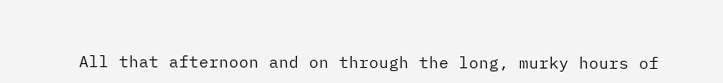All that afternoon and on through the long, murky hours of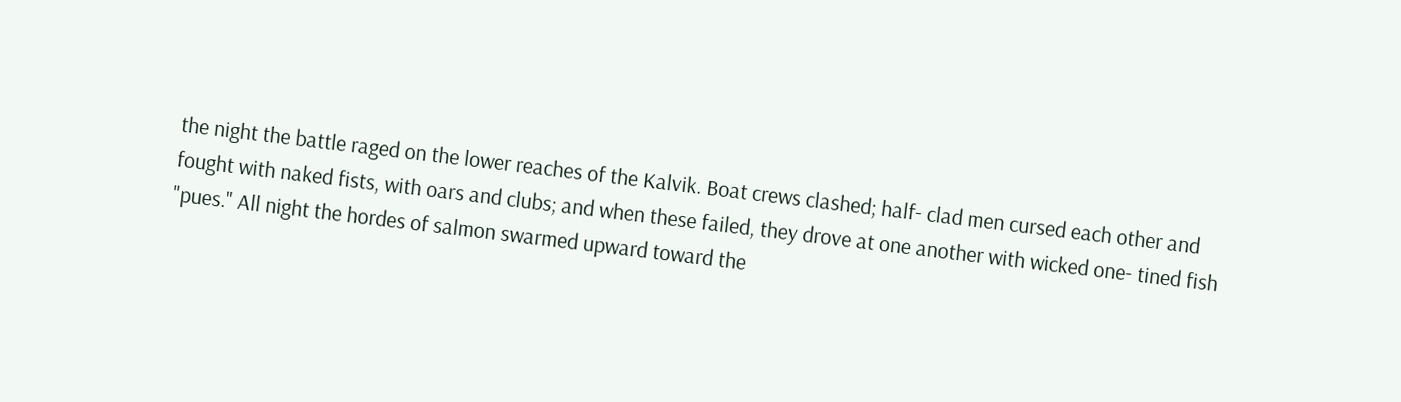the night the battle raged on the lower reaches of the Kalvik. Boat crews clashed; half- clad men cursed each other and fought with naked fists, with oars and clubs; and when these failed, they drove at one another with wicked one- tined fish "pues." All night the hordes of salmon swarmed upward toward the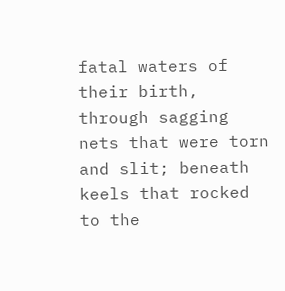fatal waters of their birth, through sagging nets that were torn and slit; beneath keels that rocked to the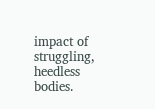impact of struggling, heedless bodies.